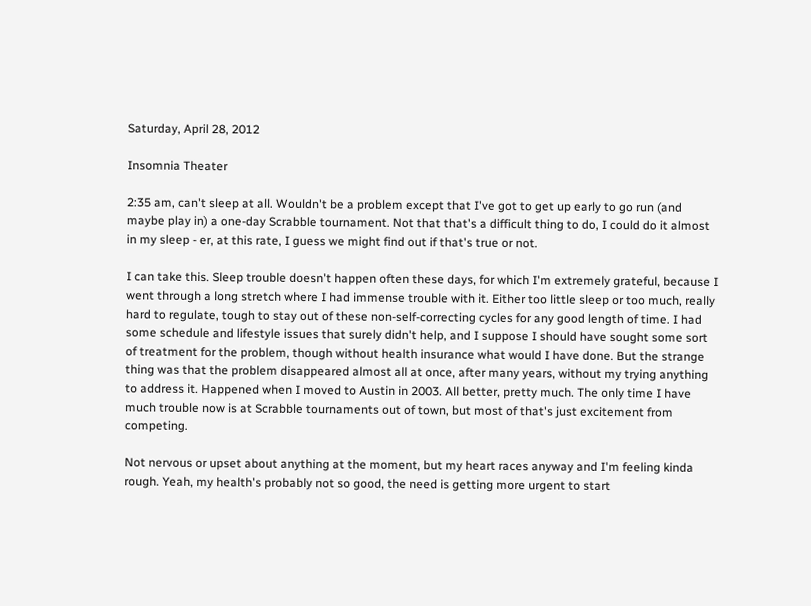Saturday, April 28, 2012

Insomnia Theater

2:35 am, can't sleep at all. Wouldn't be a problem except that I've got to get up early to go run (and maybe play in) a one-day Scrabble tournament. Not that that's a difficult thing to do, I could do it almost in my sleep - er, at this rate, I guess we might find out if that's true or not.

I can take this. Sleep trouble doesn't happen often these days, for which I'm extremely grateful, because I went through a long stretch where I had immense trouble with it. Either too little sleep or too much, really hard to regulate, tough to stay out of these non-self-correcting cycles for any good length of time. I had some schedule and lifestyle issues that surely didn't help, and I suppose I should have sought some sort of treatment for the problem, though without health insurance what would I have done. But the strange thing was that the problem disappeared almost all at once, after many years, without my trying anything to address it. Happened when I moved to Austin in 2003. All better, pretty much. The only time I have much trouble now is at Scrabble tournaments out of town, but most of that's just excitement from competing.

Not nervous or upset about anything at the moment, but my heart races anyway and I'm feeling kinda rough. Yeah, my health's probably not so good, the need is getting more urgent to start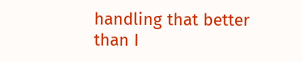handling that better than I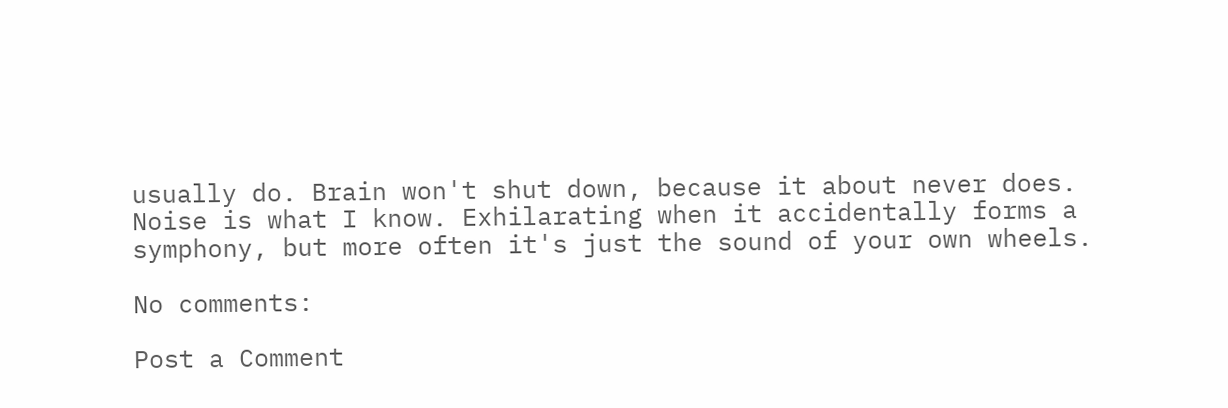usually do. Brain won't shut down, because it about never does. Noise is what I know. Exhilarating when it accidentally forms a symphony, but more often it's just the sound of your own wheels.

No comments:

Post a Comment